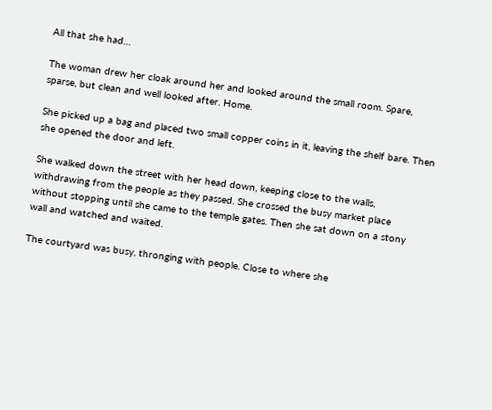All that she had…

The woman drew her cloak around her and looked around the small room. Spare, sparse, but clean and well looked after. Home.

She picked up a bag and placed two small copper coins in it, leaving the shelf bare. Then she opened the door and left.

She walked down the street with her head down, keeping close to the walls, withdrawing from the people as they passed. She crossed the busy market place without stopping until she came to the temple gates. Then she sat down on a stony wall and watched and waited.

The courtyard was busy, thronging with people. Close to where she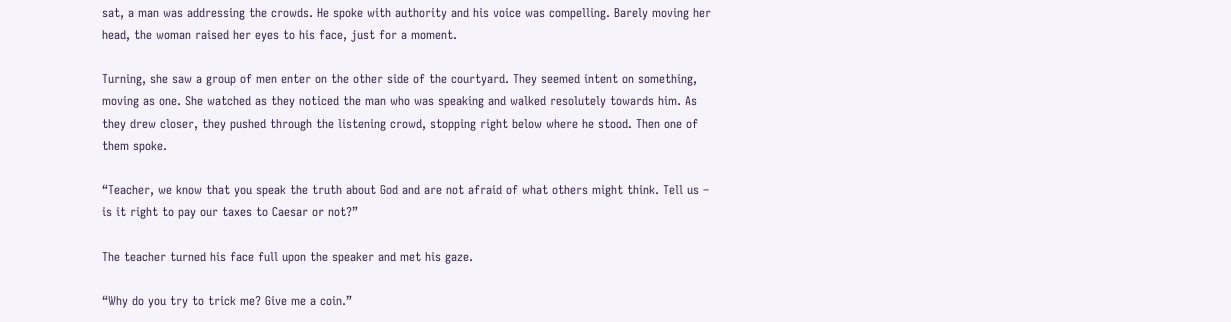sat, a man was addressing the crowds. He spoke with authority and his voice was compelling. Barely moving her head, the woman raised her eyes to his face, just for a moment.

Turning, she saw a group of men enter on the other side of the courtyard. They seemed intent on something, moving as one. She watched as they noticed the man who was speaking and walked resolutely towards him. As they drew closer, they pushed through the listening crowd, stopping right below where he stood. Then one of them spoke.

“Teacher, we know that you speak the truth about God and are not afraid of what others might think. Tell us – is it right to pay our taxes to Caesar or not?”

The teacher turned his face full upon the speaker and met his gaze.

“Why do you try to trick me? Give me a coin.”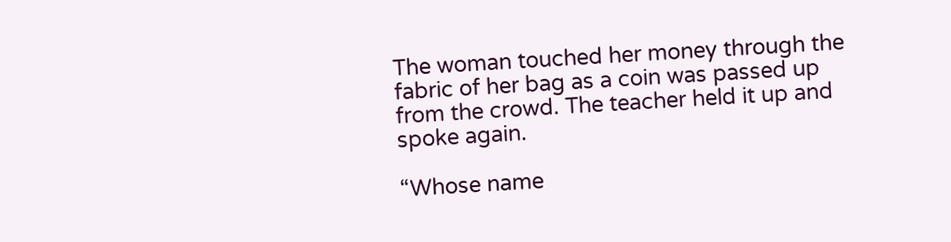The woman touched her money through the fabric of her bag as a coin was passed up from the crowd. The teacher held it up and spoke again.

“Whose name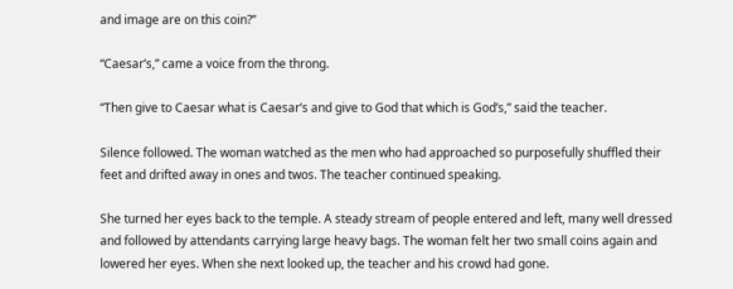and image are on this coin?”

“Caesar’s,” came a voice from the throng.

“Then give to Caesar what is Caesar’s and give to God that which is God’s,” said the teacher.

Silence followed. The woman watched as the men who had approached so purposefully shuffled their feet and drifted away in ones and twos. The teacher continued speaking.

She turned her eyes back to the temple. A steady stream of people entered and left, many well dressed and followed by attendants carrying large heavy bags. The woman felt her two small coins again and lowered her eyes. When she next looked up, the teacher and his crowd had gone.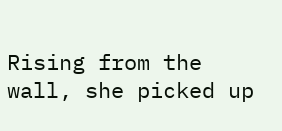Rising from the wall, she picked up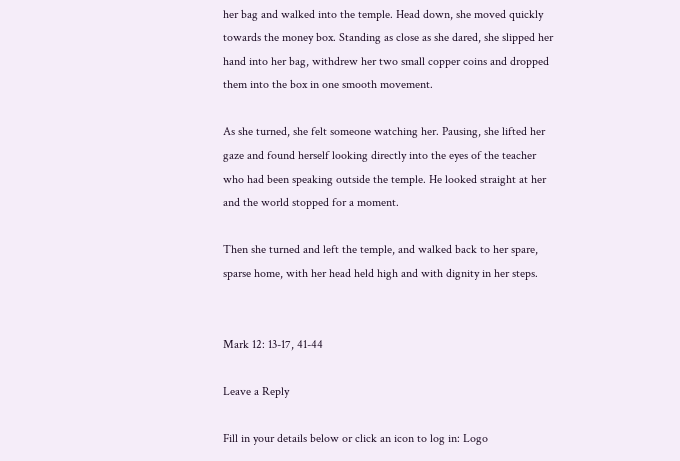her bag and walked into the temple. Head down, she moved quickly towards the money box. Standing as close as she dared, she slipped her hand into her bag, withdrew her two small copper coins and dropped them into the box in one smooth movement.

As she turned, she felt someone watching her. Pausing, she lifted her gaze and found herself looking directly into the eyes of the teacher who had been speaking outside the temple. He looked straight at her and the world stopped for a moment.

Then she turned and left the temple, and walked back to her spare, sparse home, with her head held high and with dignity in her steps.


Mark 12: 13-17, 41-44

Leave a Reply

Fill in your details below or click an icon to log in: Logo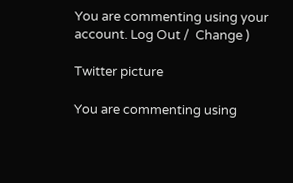You are commenting using your account. Log Out /  Change )

Twitter picture

You are commenting using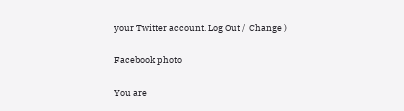your Twitter account. Log Out /  Change )

Facebook photo

You are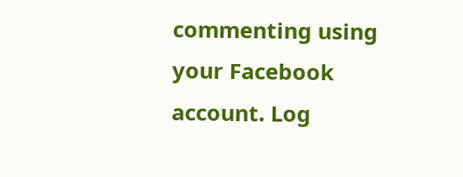commenting using your Facebook account. Log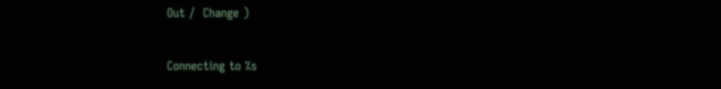Out /  Change )

Connecting to %s